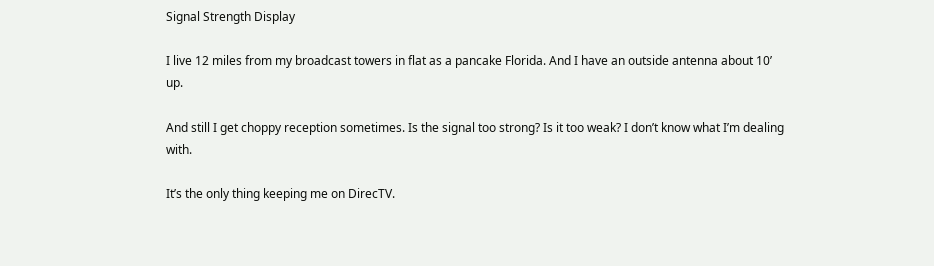Signal Strength Display

I live 12 miles from my broadcast towers in flat as a pancake Florida. And I have an outside antenna about 10’ up.

And still I get choppy reception sometimes. Is the signal too strong? Is it too weak? I don’t know what I’m dealing with.

It’s the only thing keeping me on DirecTV.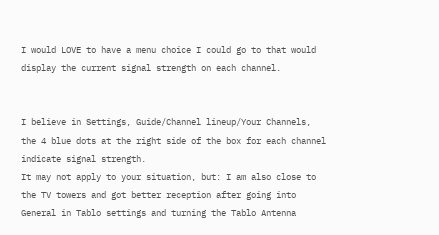I would LOVE to have a menu choice I could go to that would display the current signal strength on each channel.


I believe in Settings, Guide/Channel lineup/Your Channels, the 4 blue dots at the right side of the box for each channel indicate signal strength.
It may not apply to your situation, but: I am also close to the TV towers and got better reception after going into General in Tablo settings and turning the Tablo Antenna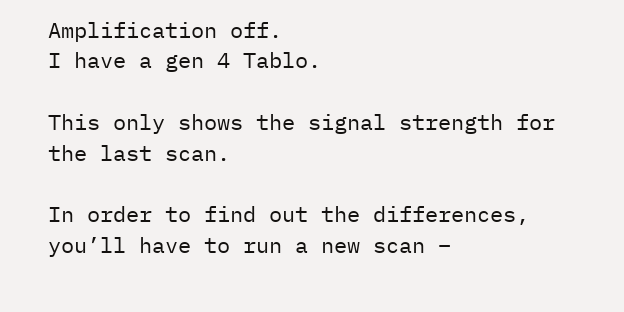Amplification off.
I have a gen 4 Tablo.

This only shows the signal strength for the last scan.

In order to find out the differences, you’ll have to run a new scan –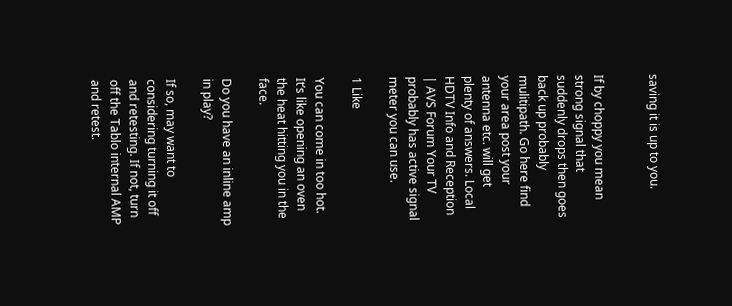saving it is up to you.


If by choppy you mean strong signal that suddenly drops then goes back up probably mulitipath. Go here find your area post your antenna etc. will get plenty of answers. Local HDTV Info and Reception | AVS Forum Your TV probably has active signal meter you can use.

1 Like

You can come in too hot. It’s like opening an oven the heat hitting you in the face.

Do you have an inline amp in play?

If so, may want to considering turning it off and retesting. If not, turn off the Tablo internal AMP and retest.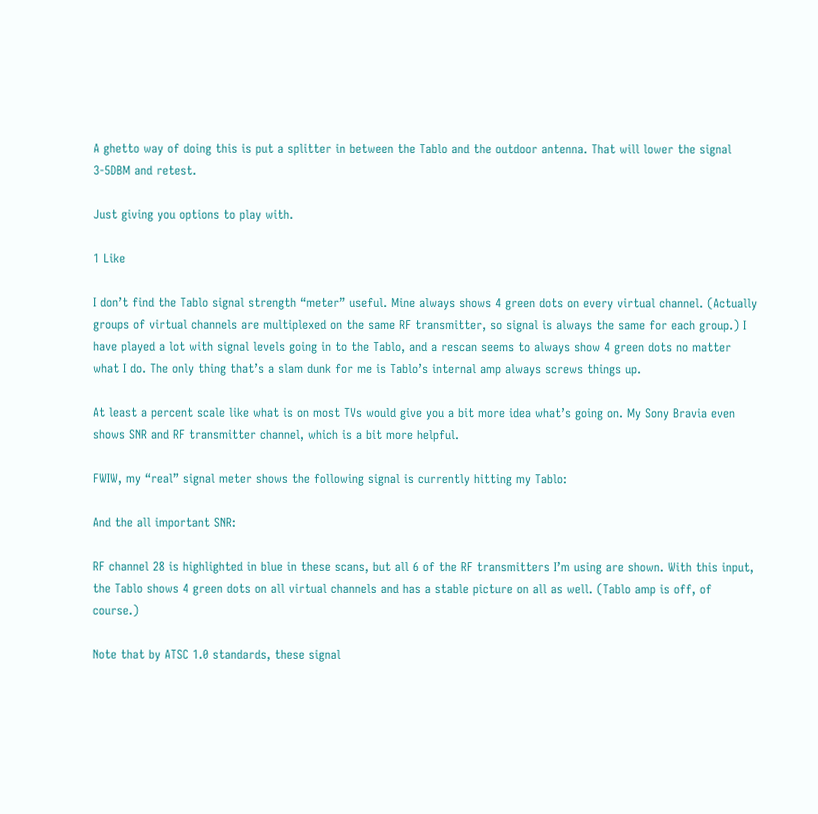A ghetto way of doing this is put a splitter in between the Tablo and the outdoor antenna. That will lower the signal 3-5DBM and retest.

Just giving you options to play with.

1 Like

I don’t find the Tablo signal strength “meter” useful. Mine always shows 4 green dots on every virtual channel. (Actually groups of virtual channels are multiplexed on the same RF transmitter, so signal is always the same for each group.) I have played a lot with signal levels going in to the Tablo, and a rescan seems to always show 4 green dots no matter what I do. The only thing that’s a slam dunk for me is Tablo’s internal amp always screws things up.

At least a percent scale like what is on most TVs would give you a bit more idea what’s going on. My Sony Bravia even shows SNR and RF transmitter channel, which is a bit more helpful.

FWIW, my “real” signal meter shows the following signal is currently hitting my Tablo:

And the all important SNR:

RF channel 28 is highlighted in blue in these scans, but all 6 of the RF transmitters I’m using are shown. With this input, the Tablo shows 4 green dots on all virtual channels and has a stable picture on all as well. (Tablo amp is off, of course.)

Note that by ATSC 1.0 standards, these signal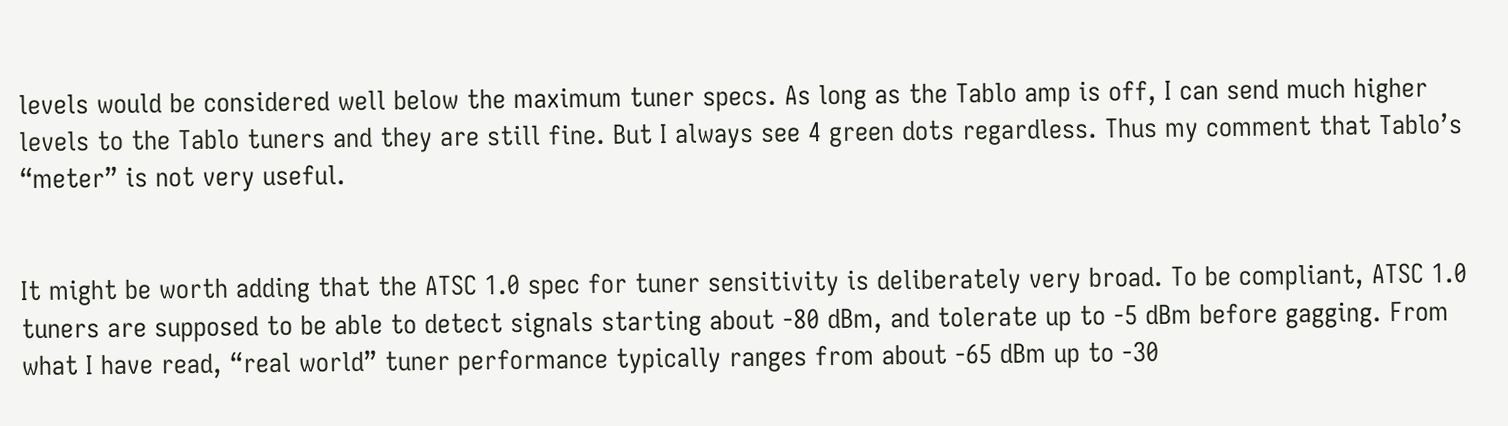levels would be considered well below the maximum tuner specs. As long as the Tablo amp is off, I can send much higher levels to the Tablo tuners and they are still fine. But I always see 4 green dots regardless. Thus my comment that Tablo’s “meter” is not very useful.


It might be worth adding that the ATSC 1.0 spec for tuner sensitivity is deliberately very broad. To be compliant, ATSC 1.0 tuners are supposed to be able to detect signals starting about -80 dBm, and tolerate up to -5 dBm before gagging. From what I have read, “real world” tuner performance typically ranges from about -65 dBm up to -30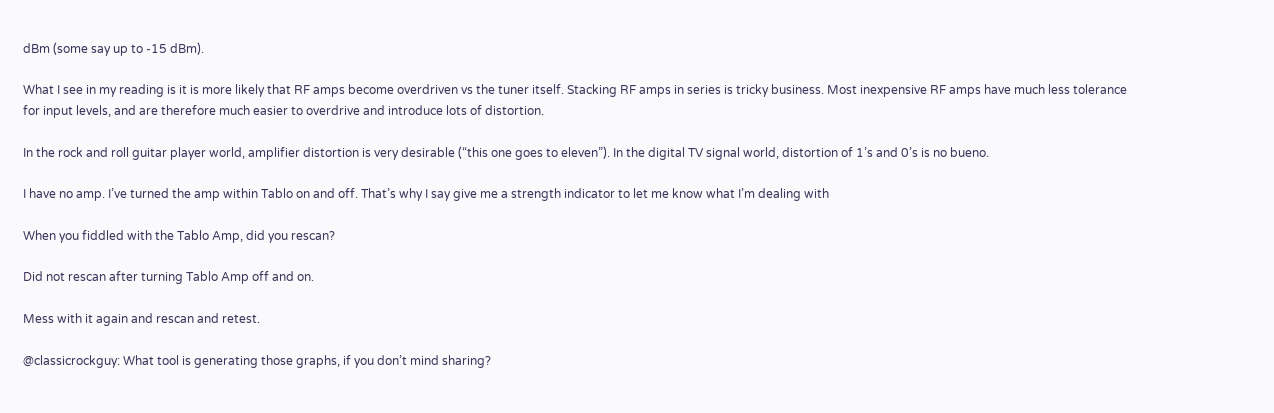dBm (some say up to -15 dBm).

What I see in my reading is it is more likely that RF amps become overdriven vs the tuner itself. Stacking RF amps in series is tricky business. Most inexpensive RF amps have much less tolerance for input levels, and are therefore much easier to overdrive and introduce lots of distortion.

In the rock and roll guitar player world, amplifier distortion is very desirable (“this one goes to eleven”). In the digital TV signal world, distortion of 1’s and 0’s is no bueno.

I have no amp. I’ve turned the amp within Tablo on and off. That’s why I say give me a strength indicator to let me know what I’m dealing with

When you fiddled with the Tablo Amp, did you rescan?

Did not rescan after turning Tablo Amp off and on.

Mess with it again and rescan and retest.

@classicrockguy: What tool is generating those graphs, if you don’t mind sharing?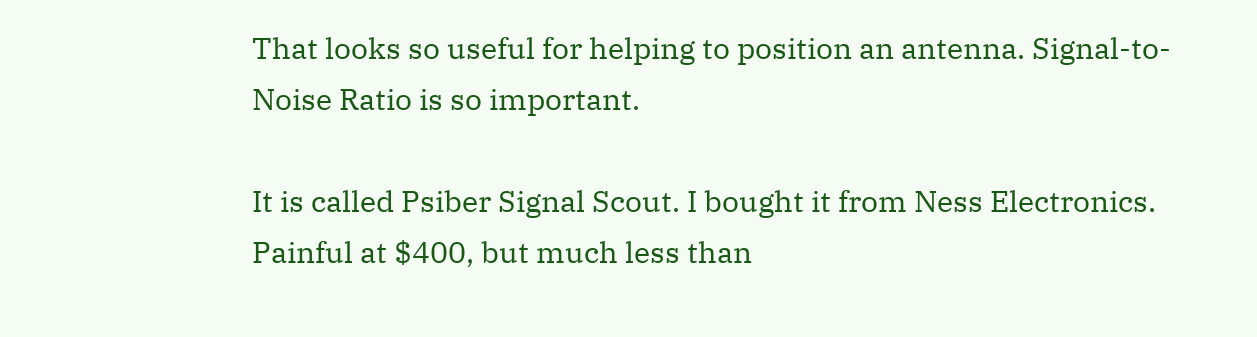That looks so useful for helping to position an antenna. Signal-to-Noise Ratio is so important.

It is called Psiber Signal Scout. I bought it from Ness Electronics. Painful at $400, but much less than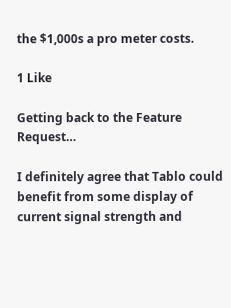the $1,000s a pro meter costs.

1 Like

Getting back to the Feature Request…

I definitely agree that Tablo could benefit from some display of current signal strength and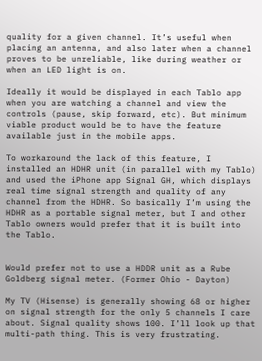quality for a given channel. It’s useful when placing an antenna, and also later when a channel proves to be unreliable, like during weather or when an LED light is on.

Ideally it would be displayed in each Tablo app when you are watching a channel and view the controls (pause, skip forward, etc). But minimum viable product would be to have the feature available just in the mobile apps.

To workaround the lack of this feature, I installed an HDHR unit (in parallel with my Tablo) and used the iPhone app Signal GH, which displays real time signal strength and quality of any channel from the HDHR. So basically I’m using the HDHR as a portable signal meter, but I and other Tablo owners would prefer that it is built into the Tablo.


Would prefer not to use a HDDR unit as a Rube Goldberg signal meter. (Former Ohio - Dayton)

My TV (Hisense) is generally showing 68 or higher on signal strength for the only 5 channels I care about. Signal quality shows 100. I’ll look up that multi-path thing. This is very frustrating.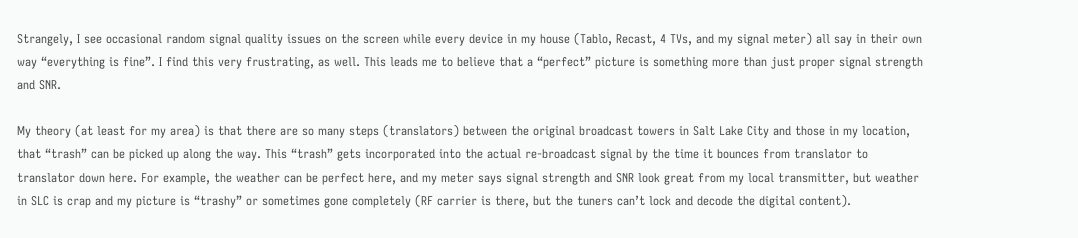Strangely, I see occasional random signal quality issues on the screen while every device in my house (Tablo, Recast, 4 TVs, and my signal meter) all say in their own way “everything is fine”. I find this very frustrating, as well. This leads me to believe that a “perfect” picture is something more than just proper signal strength and SNR.

My theory (at least for my area) is that there are so many steps (translators) between the original broadcast towers in Salt Lake City and those in my location, that “trash” can be picked up along the way. This “trash” gets incorporated into the actual re-broadcast signal by the time it bounces from translator to translator down here. For example, the weather can be perfect here, and my meter says signal strength and SNR look great from my local transmitter, but weather in SLC is crap and my picture is “trashy” or sometimes gone completely (RF carrier is there, but the tuners can’t lock and decode the digital content).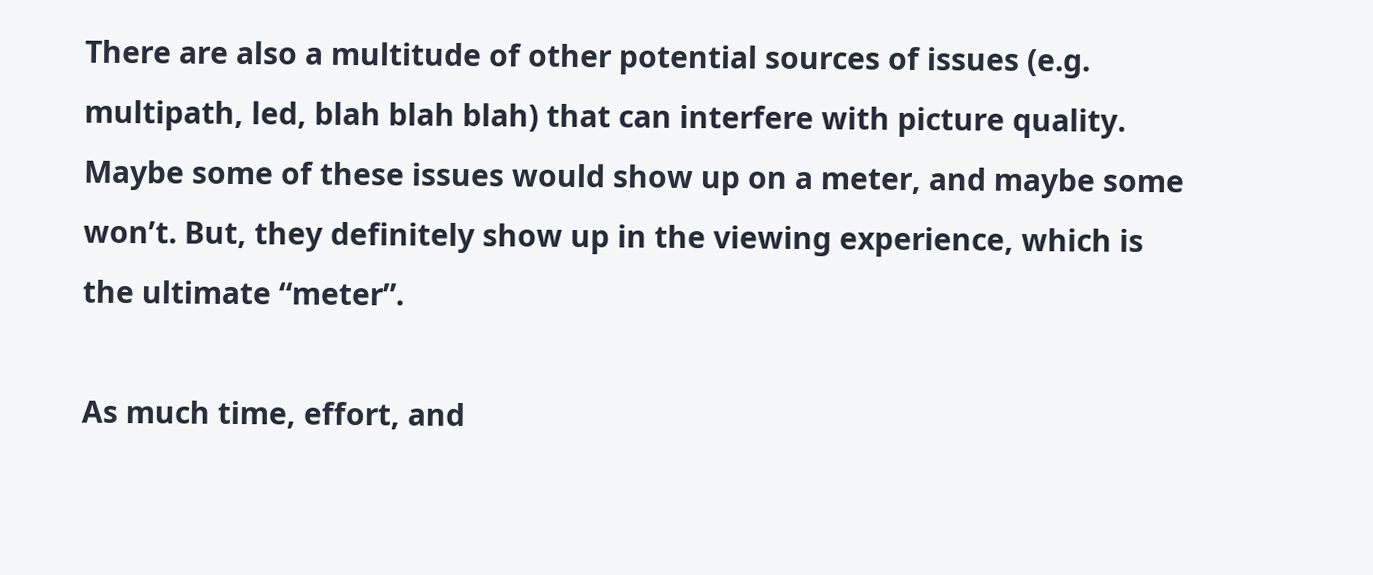There are also a multitude of other potential sources of issues (e.g. multipath, led, blah blah blah) that can interfere with picture quality. Maybe some of these issues would show up on a meter, and maybe some won’t. But, they definitely show up in the viewing experience, which is the ultimate “meter”.

As much time, effort, and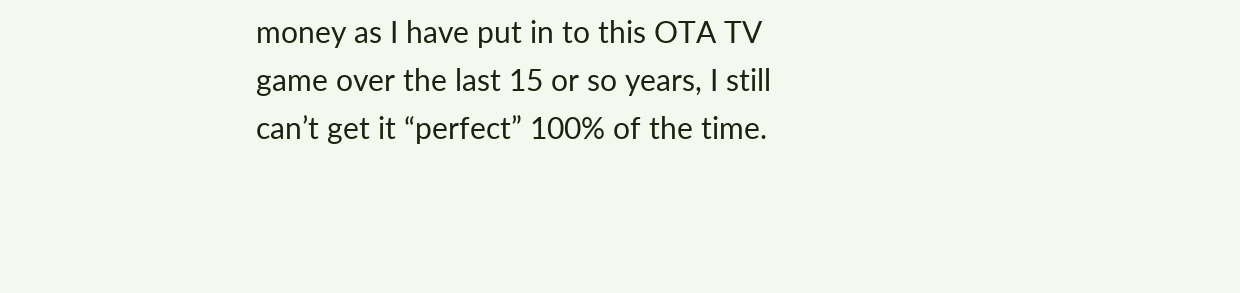money as I have put in to this OTA TV game over the last 15 or so years, I still can’t get it “perfect” 100% of the time.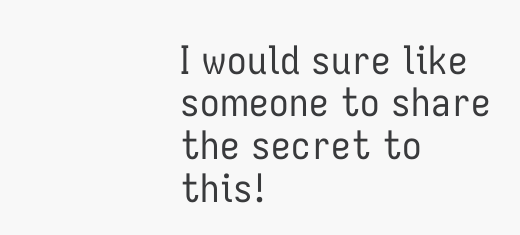I would sure like someone to share the secret to this!